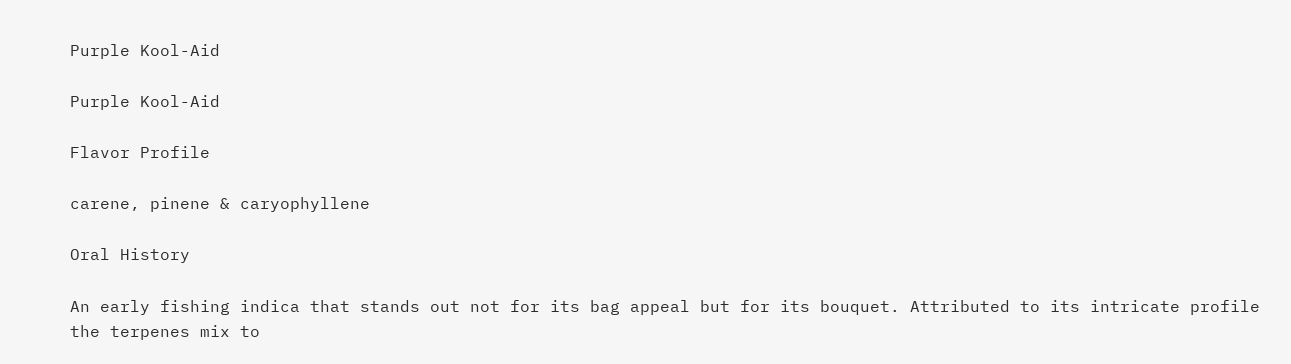Purple Kool-Aid

Purple Kool-Aid

Flavor Profile

carene, pinene & caryophyllene

Oral History

An early fishing indica that stands out not for its bag appeal but for its bouquet. Attributed to its intricate profile the terpenes mix to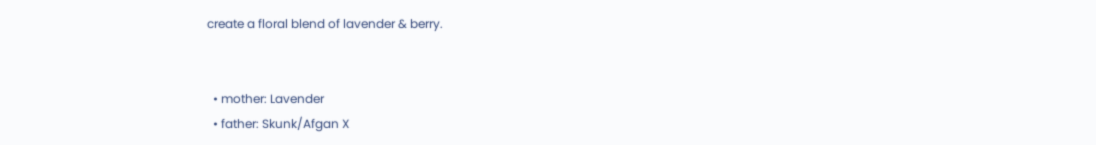create a floral blend of lavender & berry.


  • mother: Lavender
  • father: Skunk/Afgan X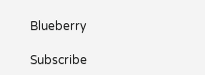Blueberry

Subscribe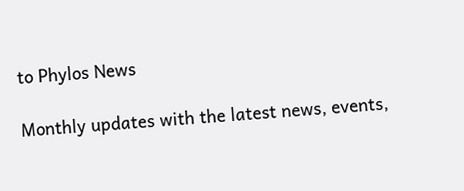to Phylos News

Monthly updates with the latest news, events,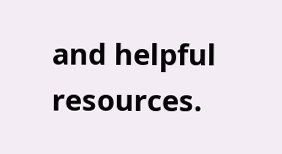and helpful resources.